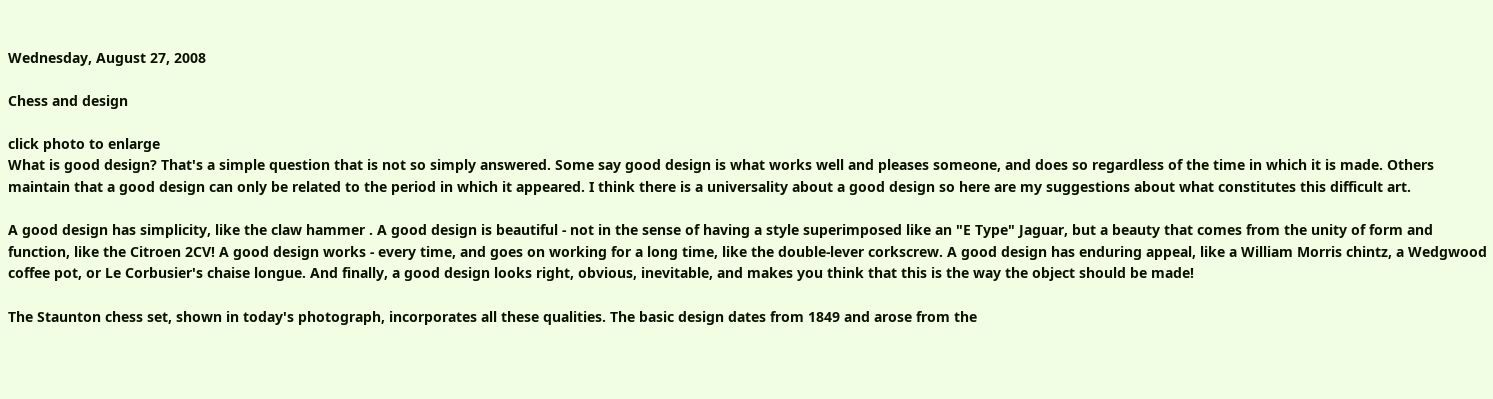Wednesday, August 27, 2008

Chess and design

click photo to enlarge
What is good design? That's a simple question that is not so simply answered. Some say good design is what works well and pleases someone, and does so regardless of the time in which it is made. Others maintain that a good design can only be related to the period in which it appeared. I think there is a universality about a good design so here are my suggestions about what constitutes this difficult art.

A good design has simplicity, like the claw hammer . A good design is beautiful - not in the sense of having a style superimposed like an "E Type" Jaguar, but a beauty that comes from the unity of form and function, like the Citroen 2CV! A good design works - every time, and goes on working for a long time, like the double-lever corkscrew. A good design has enduring appeal, like a William Morris chintz, a Wedgwood coffee pot, or Le Corbusier's chaise longue. And finally, a good design looks right, obvious, inevitable, and makes you think that this is the way the object should be made!

The Staunton chess set, shown in today's photograph, incorporates all these qualities. The basic design dates from 1849 and arose from the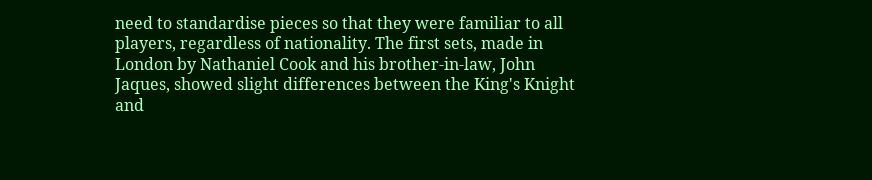need to standardise pieces so that they were familiar to all players, regardless of nationality. The first sets, made in London by Nathaniel Cook and his brother-in-law, John Jaques, showed slight differences between the King's Knight and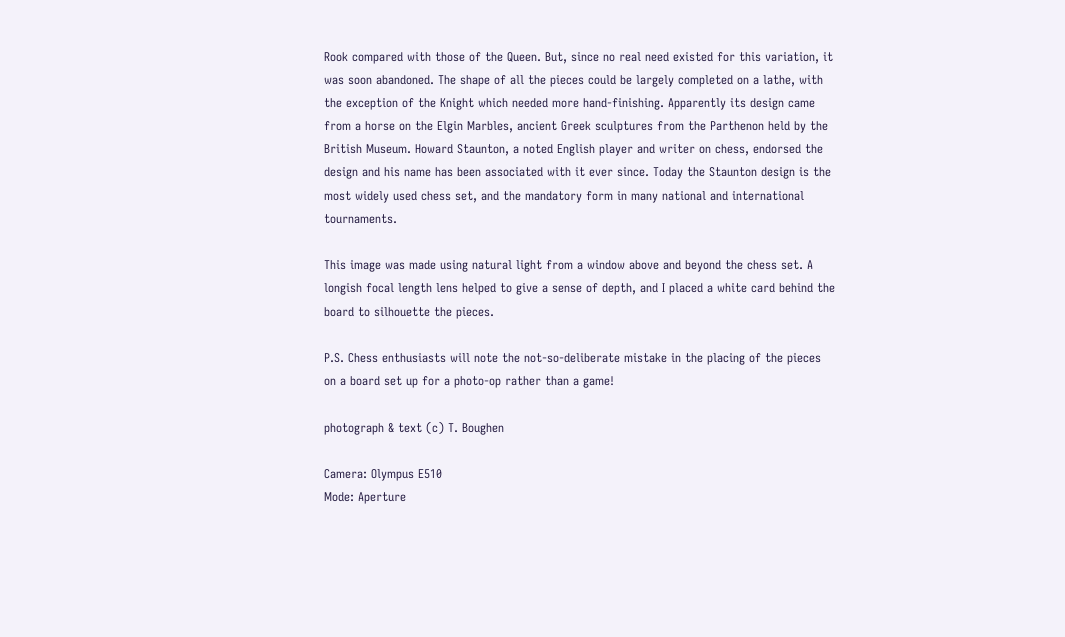Rook compared with those of the Queen. But, since no real need existed for this variation, it was soon abandoned. The shape of all the pieces could be largely completed on a lathe, with the exception of the Knight which needed more hand-finishing. Apparently its design came from a horse on the Elgin Marbles, ancient Greek sculptures from the Parthenon held by the British Museum. Howard Staunton, a noted English player and writer on chess, endorsed the design and his name has been associated with it ever since. Today the Staunton design is the most widely used chess set, and the mandatory form in many national and international tournaments.

This image was made using natural light from a window above and beyond the chess set. A longish focal length lens helped to give a sense of depth, and I placed a white card behind the board to silhouette the pieces.

P.S. Chess enthusiasts will note the not-so-deliberate mistake in the placing of the pieces on a board set up for a photo-op rather than a game!

photograph & text (c) T. Boughen

Camera: Olympus E510
Mode: Aperture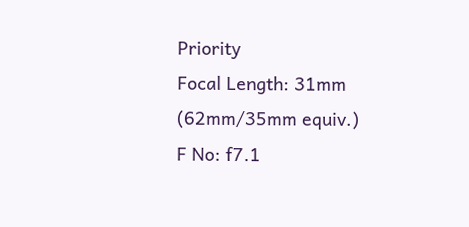Priority
Focal Length: 31mm (62mm/35mm equiv.)
F No: f7.1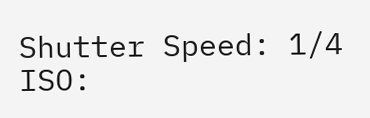Shutter Speed: 1/4
ISO: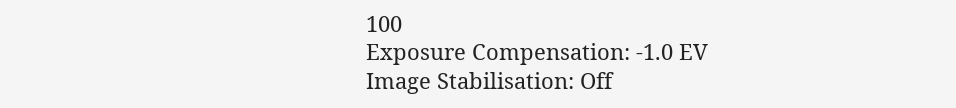100
Exposure Compensation: -1.0 EV
Image Stabilisation: Off